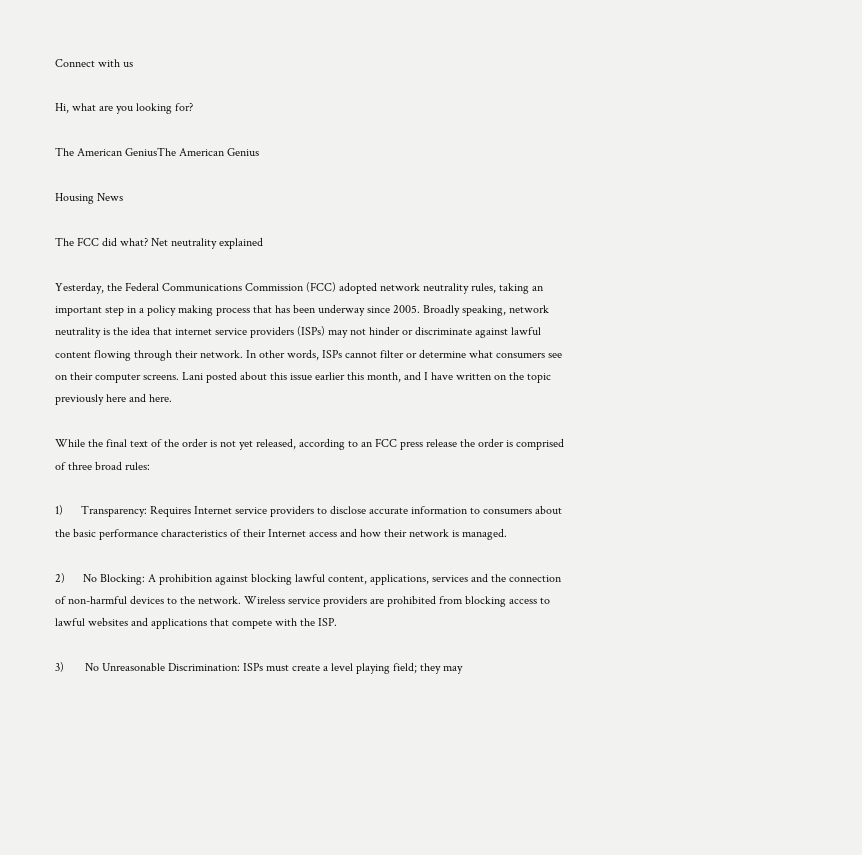Connect with us

Hi, what are you looking for?

The American GeniusThe American Genius

Housing News

The FCC did what? Net neutrality explained

Yesterday, the Federal Communications Commission (FCC) adopted network neutrality rules, taking an important step in a policy making process that has been underway since 2005. Broadly speaking, network neutrality is the idea that internet service providers (ISPs) may not hinder or discriminate against lawful content flowing through their network. In other words, ISPs cannot filter or determine what consumers see on their computer screens. Lani posted about this issue earlier this month, and I have written on the topic previously here and here.

While the final text of the order is not yet released, according to an FCC press release the order is comprised of three broad rules:

1)      Transparency: Requires Internet service providers to disclose accurate information to consumers about the basic performance characteristics of their Internet access and how their network is managed.

2)      No Blocking: A prohibition against blocking lawful content, applications, services and the connection of non-harmful devices to the network. Wireless service providers are prohibited from blocking access to lawful websites and applications that compete with the ISP.

3)       No Unreasonable Discrimination: ISPs must create a level playing field; they may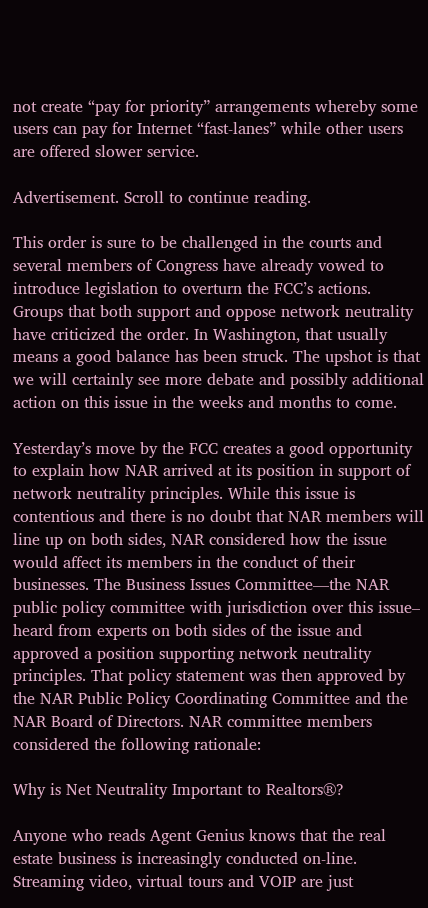not create “pay for priority” arrangements whereby some users can pay for Internet “fast-lanes” while other users are offered slower service.

Advertisement. Scroll to continue reading.

This order is sure to be challenged in the courts and several members of Congress have already vowed to introduce legislation to overturn the FCC’s actions. Groups that both support and oppose network neutrality have criticized the order. In Washington, that usually means a good balance has been struck. The upshot is that we will certainly see more debate and possibly additional action on this issue in the weeks and months to come.

Yesterday’s move by the FCC creates a good opportunity to explain how NAR arrived at its position in support of network neutrality principles. While this issue is contentious and there is no doubt that NAR members will line up on both sides, NAR considered how the issue would affect its members in the conduct of their businesses. The Business Issues Committee—the NAR public policy committee with jurisdiction over this issue– heard from experts on both sides of the issue and approved a position supporting network neutrality principles. That policy statement was then approved by the NAR Public Policy Coordinating Committee and the NAR Board of Directors. NAR committee members considered the following rationale:

Why is Net Neutrality Important to Realtors®?

Anyone who reads Agent Genius knows that the real estate business is increasingly conducted on-line. Streaming video, virtual tours and VOIP are just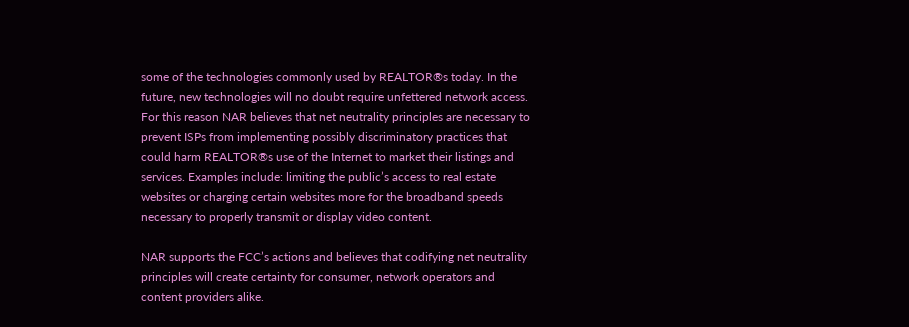some of the technologies commonly used by REALTOR®s today. In the future, new technologies will no doubt require unfettered network access. For this reason NAR believes that net neutrality principles are necessary to prevent ISPs from implementing possibly discriminatory practices that could harm REALTOR®s use of the Internet to market their listings and services. Examples include: limiting the public’s access to real estate websites or charging certain websites more for the broadband speeds necessary to properly transmit or display video content.

NAR supports the FCC’s actions and believes that codifying net neutrality principles will create certainty for consumer, network operators and content providers alike.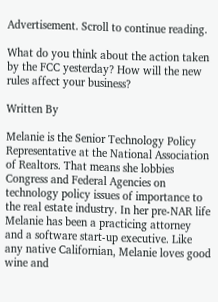Advertisement. Scroll to continue reading.

What do you think about the action taken by the FCC yesterday? How will the new rules affect your business?

Written By

Melanie is the Senior Technology Policy Representative at the National Association of Realtors. That means she lobbies Congress and Federal Agencies on technology policy issues of importance to the real estate industry. In her pre-NAR life Melanie has been a practicing attorney and a software start-up executive. Like any native Californian, Melanie loves good wine and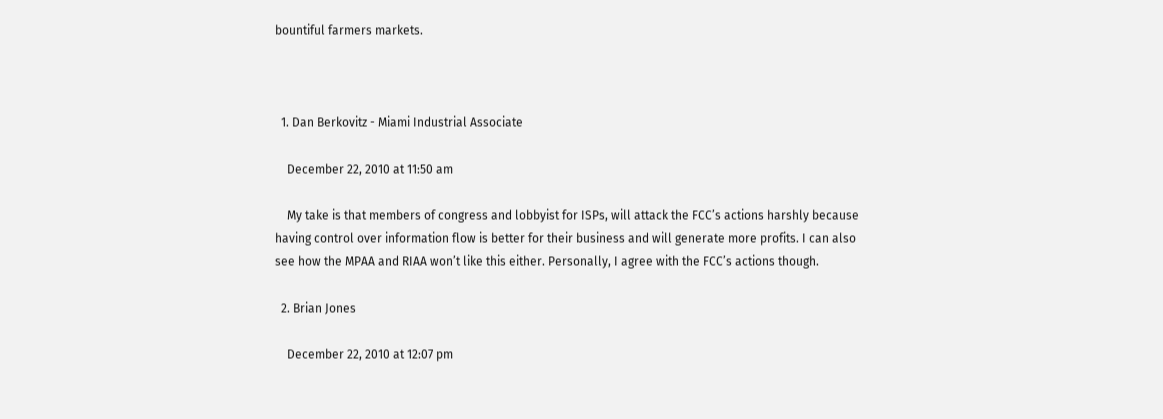bountiful farmers markets.



  1. Dan Berkovitz - Miami Industrial Associate

    December 22, 2010 at 11:50 am

    My take is that members of congress and lobbyist for ISPs, will attack the FCC’s actions harshly because having control over information flow is better for their business and will generate more profits. I can also see how the MPAA and RIAA won’t like this either. Personally, I agree with the FCC’s actions though.

  2. Brian Jones

    December 22, 2010 at 12:07 pm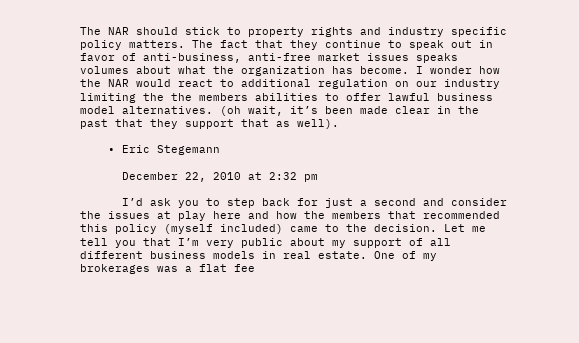The NAR should stick to property rights and industry specific policy matters. The fact that they continue to speak out in favor of anti-business, anti-free market issues speaks volumes about what the organization has become. I wonder how the NAR would react to additional regulation on our industry limiting the the members abilities to offer lawful business model alternatives. (oh wait, it’s been made clear in the past that they support that as well).

    • Eric Stegemann

      December 22, 2010 at 2:32 pm

      I’d ask you to step back for just a second and consider the issues at play here and how the members that recommended this policy (myself included) came to the decision. Let me tell you that I’m very public about my support of all different business models in real estate. One of my brokerages was a flat fee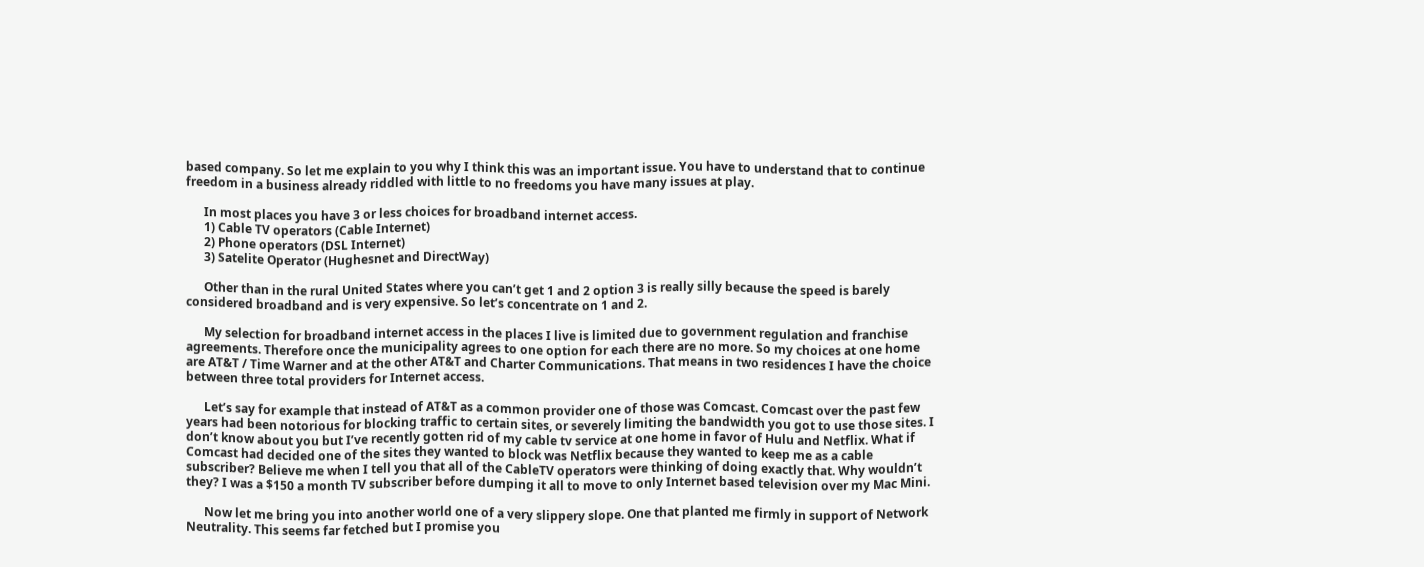based company. So let me explain to you why I think this was an important issue. You have to understand that to continue freedom in a business already riddled with little to no freedoms you have many issues at play.

      In most places you have 3 or less choices for broadband internet access.
      1) Cable TV operators (Cable Internet)
      2) Phone operators (DSL Internet)
      3) Satelite Operator (Hughesnet and DirectWay)

      Other than in the rural United States where you can’t get 1 and 2 option 3 is really silly because the speed is barely considered broadband and is very expensive. So let’s concentrate on 1 and 2.

      My selection for broadband internet access in the places I live is limited due to government regulation and franchise agreements. Therefore once the municipality agrees to one option for each there are no more. So my choices at one home are AT&T / Time Warner and at the other AT&T and Charter Communications. That means in two residences I have the choice between three total providers for Internet access.

      Let’s say for example that instead of AT&T as a common provider one of those was Comcast. Comcast over the past few years had been notorious for blocking traffic to certain sites, or severely limiting the bandwidth you got to use those sites. I don’t know about you but I’ve recently gotten rid of my cable tv service at one home in favor of Hulu and Netflix. What if Comcast had decided one of the sites they wanted to block was Netflix because they wanted to keep me as a cable subscriber? Believe me when I tell you that all of the CableTV operators were thinking of doing exactly that. Why wouldn’t they? I was a $150 a month TV subscriber before dumping it all to move to only Internet based television over my Mac Mini.

      Now let me bring you into another world one of a very slippery slope. One that planted me firmly in support of Network Neutrality. This seems far fetched but I promise you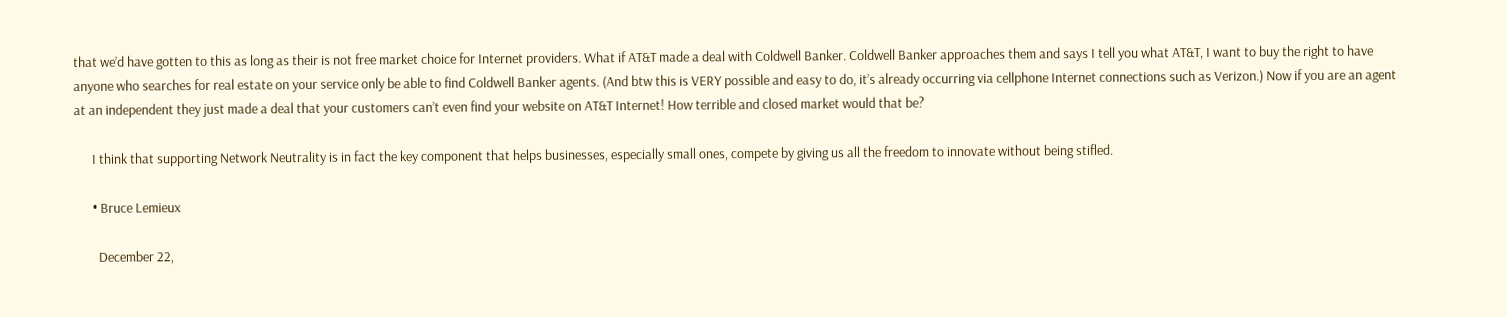that we’d have gotten to this as long as their is not free market choice for Internet providers. What if AT&T made a deal with Coldwell Banker. Coldwell Banker approaches them and says I tell you what AT&T, I want to buy the right to have anyone who searches for real estate on your service only be able to find Coldwell Banker agents. (And btw this is VERY possible and easy to do, it’s already occurring via cellphone Internet connections such as Verizon.) Now if you are an agent at an independent they just made a deal that your customers can’t even find your website on AT&T Internet! How terrible and closed market would that be?

      I think that supporting Network Neutrality is in fact the key component that helps businesses, especially small ones, compete by giving us all the freedom to innovate without being stifled.

      • Bruce Lemieux

        December 22,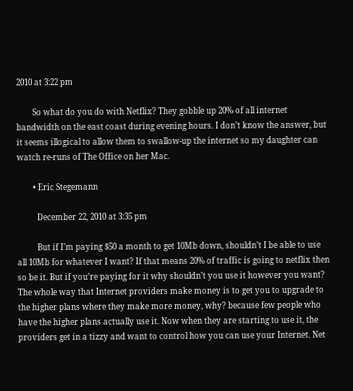2010 at 3:22 pm

        So what do you do with Netflix? They gobble up 20% of all internet bandwidth on the east coast during evening hours. I don’t know the answer, but it seems illogical to allow them to swallow-up the internet so my daughter can watch re-runs of The Office on her Mac.

        • Eric Stegemann

          December 22, 2010 at 3:35 pm

          But if I’m paying $50 a month to get 10Mb down, shouldn’t I be able to use all 10Mb for whatever I want? If that means 20% of traffic is going to netflix then so be it. But if you’re paying for it why shouldn’t you use it however you want? The whole way that Internet providers make money is to get you to upgrade to the higher plans where they make more money, why? because few people who have the higher plans actually use it. Now when they are starting to use it, the providers get in a tizzy and want to control how you can use your Internet. Net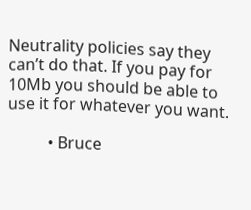Neutrality policies say they can’t do that. If you pay for 10Mb you should be able to use it for whatever you want.

          • Bruce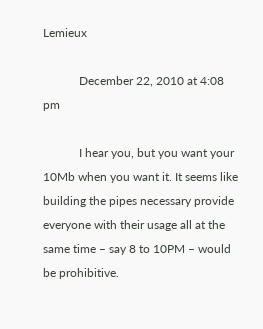Lemieux

            December 22, 2010 at 4:08 pm

            I hear you, but you want your 10Mb when you want it. It seems like building the pipes necessary provide everyone with their usage all at the same time – say 8 to 10PM – would be prohibitive.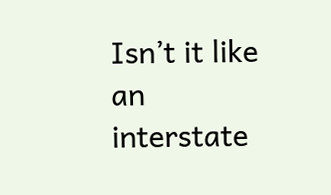Isn’t it like an interstate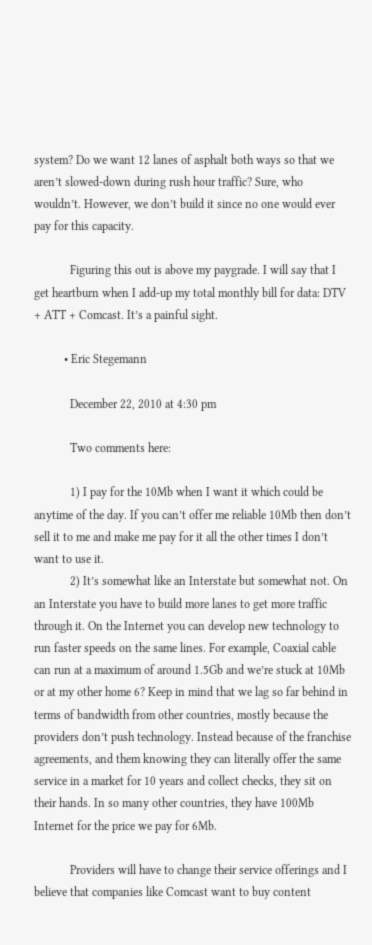system? Do we want 12 lanes of asphalt both ways so that we aren’t slowed-down during rush hour traffic? Sure, who wouldn’t. However, we don’t build it since no one would ever pay for this capacity.

            Figuring this out is above my paygrade. I will say that I get heartburn when I add-up my total monthly bill for data: DTV + ATT + Comcast. It’s a painful sight.

          • Eric Stegemann

            December 22, 2010 at 4:30 pm

            Two comments here:

            1) I pay for the 10Mb when I want it which could be anytime of the day. If you can’t offer me reliable 10Mb then don’t sell it to me and make me pay for it all the other times I don’t want to use it.
            2) It’s somewhat like an Interstate but somewhat not. On an Interstate you have to build more lanes to get more traffic through it. On the Internet you can develop new technology to run faster speeds on the same lines. For example, Coaxial cable can run at a maximum of around 1.5Gb and we’re stuck at 10Mb or at my other home 6? Keep in mind that we lag so far behind in terms of bandwidth from other countries, mostly because the providers don’t push technology. Instead because of the franchise agreements, and them knowing they can literally offer the same service in a market for 10 years and collect checks, they sit on their hands. In so many other countries, they have 100Mb Internet for the price we pay for 6Mb.

            Providers will have to change their service offerings and I believe that companies like Comcast want to buy content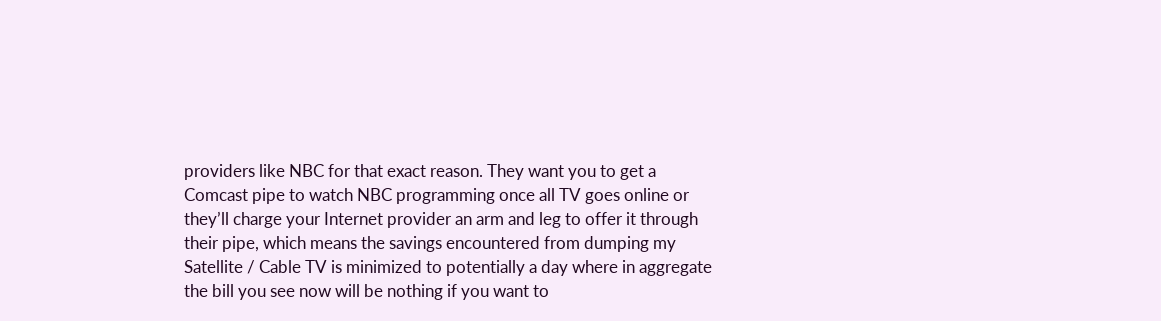providers like NBC for that exact reason. They want you to get a Comcast pipe to watch NBC programming once all TV goes online or they’ll charge your Internet provider an arm and leg to offer it through their pipe, which means the savings encountered from dumping my Satellite / Cable TV is minimized to potentially a day where in aggregate the bill you see now will be nothing if you want to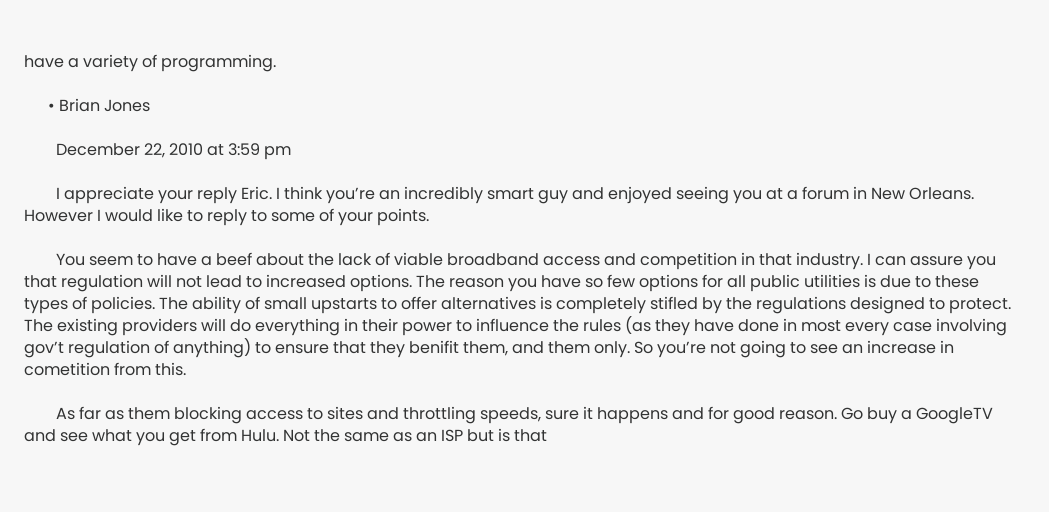have a variety of programming.

      • Brian Jones

        December 22, 2010 at 3:59 pm

        I appreciate your reply Eric. I think you’re an incredibly smart guy and enjoyed seeing you at a forum in New Orleans. However I would like to reply to some of your points.

        You seem to have a beef about the lack of viable broadband access and competition in that industry. I can assure you that regulation will not lead to increased options. The reason you have so few options for all public utilities is due to these types of policies. The ability of small upstarts to offer alternatives is completely stifled by the regulations designed to protect. The existing providers will do everything in their power to influence the rules (as they have done in most every case involving gov’t regulation of anything) to ensure that they benifit them, and them only. So you’re not going to see an increase in cometition from this.

        As far as them blocking access to sites and throttling speeds, sure it happens and for good reason. Go buy a GoogleTV and see what you get from Hulu. Not the same as an ISP but is that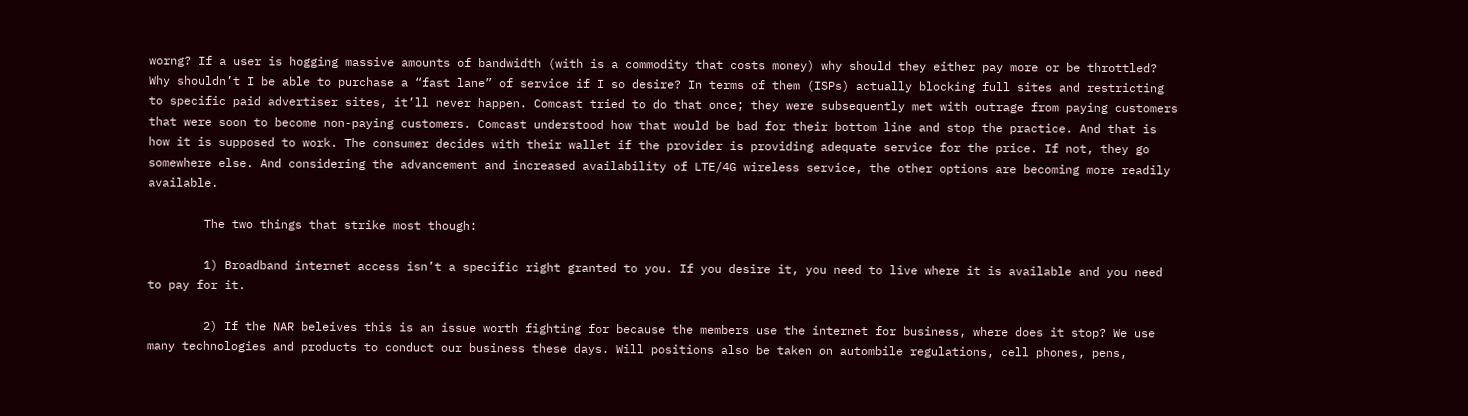worng? If a user is hogging massive amounts of bandwidth (with is a commodity that costs money) why should they either pay more or be throttled? Why shouldn’t I be able to purchase a “fast lane” of service if I so desire? In terms of them (ISPs) actually blocking full sites and restricting to specific paid advertiser sites, it’ll never happen. Comcast tried to do that once; they were subsequently met with outrage from paying customers that were soon to become non-paying customers. Comcast understood how that would be bad for their bottom line and stop the practice. And that is how it is supposed to work. The consumer decides with their wallet if the provider is providing adequate service for the price. If not, they go somewhere else. And considering the advancement and increased availability of LTE/4G wireless service, the other options are becoming more readily available.

        The two things that strike most though:

        1) Broadband internet access isn’t a specific right granted to you. If you desire it, you need to live where it is available and you need to pay for it.

        2) If the NAR beleives this is an issue worth fighting for because the members use the internet for business, where does it stop? We use many technologies and products to conduct our business these days. Will positions also be taken on autombile regulations, cell phones, pens,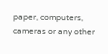paper, computers, cameras or any other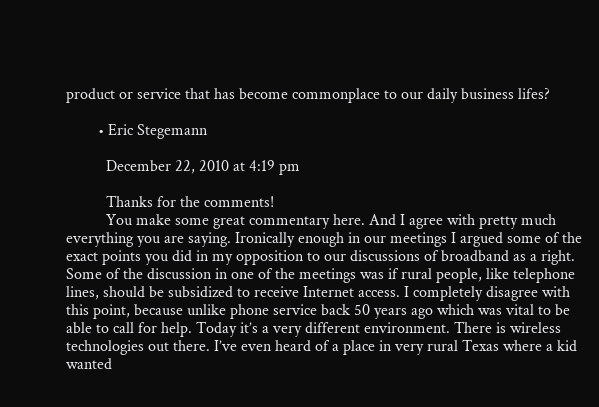product or service that has become commonplace to our daily business lifes?

        • Eric Stegemann

          December 22, 2010 at 4:19 pm

          Thanks for the comments!
          You make some great commentary here. And I agree with pretty much everything you are saying. Ironically enough in our meetings I argued some of the exact points you did in my opposition to our discussions of broadband as a right. Some of the discussion in one of the meetings was if rural people, like telephone lines, should be subsidized to receive Internet access. I completely disagree with this point, because unlike phone service back 50 years ago which was vital to be able to call for help. Today it’s a very different environment. There is wireless technologies out there. I’ve even heard of a place in very rural Texas where a kid wanted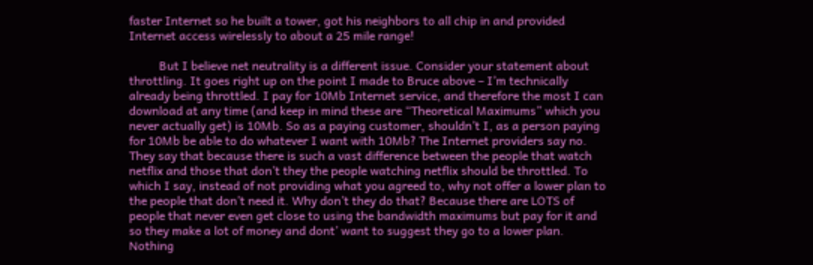faster Internet so he built a tower, got his neighbors to all chip in and provided Internet access wirelessly to about a 25 mile range!

          But I believe net neutrality is a different issue. Consider your statement about throttling. It goes right up on the point I made to Bruce above – I’m technically already being throttled. I pay for 10Mb Internet service, and therefore the most I can download at any time (and keep in mind these are “Theoretical Maximums” which you never actually get) is 10Mb. So as a paying customer, shouldn’t I, as a person paying for 10Mb be able to do whatever I want with 10Mb? The Internet providers say no. They say that because there is such a vast difference between the people that watch netflix and those that don’t they the people watching netflix should be throttled. To which I say, instead of not providing what you agreed to, why not offer a lower plan to the people that don’t need it. Why don’t they do that? Because there are LOTS of people that never even get close to using the bandwidth maximums but pay for it and so they make a lot of money and dont’ want to suggest they go to a lower plan. Nothing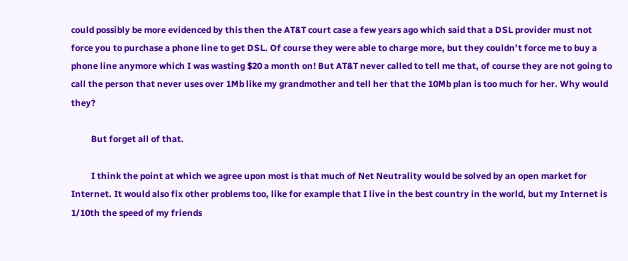could possibly be more evidenced by this then the AT&T court case a few years ago which said that a DSL provider must not force you to purchase a phone line to get DSL. Of course they were able to charge more, but they couldn’t force me to buy a phone line anymore which I was wasting $20 a month on! But AT&T never called to tell me that, of course they are not going to call the person that never uses over 1Mb like my grandmother and tell her that the 10Mb plan is too much for her. Why would they?

          But forget all of that.

          I think the point at which we agree upon most is that much of Net Neutrality would be solved by an open market for Internet. It would also fix other problems too, like for example that I live in the best country in the world, but my Internet is 1/10th the speed of my friends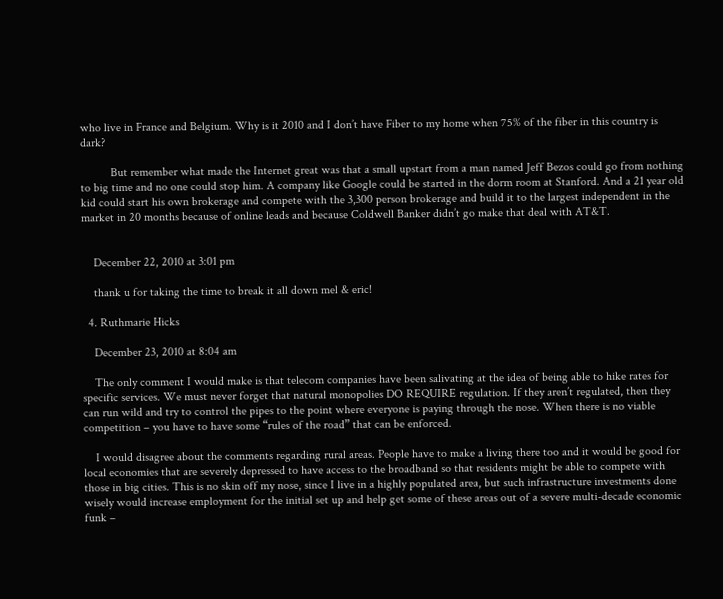who live in France and Belgium. Why is it 2010 and I don’t have Fiber to my home when 75% of the fiber in this country is dark?

          But remember what made the Internet great was that a small upstart from a man named Jeff Bezos could go from nothing to big time and no one could stop him. A company like Google could be started in the dorm room at Stanford. And a 21 year old kid could start his own brokerage and compete with the 3,300 person brokerage and build it to the largest independent in the market in 20 months because of online leads and because Coldwell Banker didn’t go make that deal with AT&T.


    December 22, 2010 at 3:01 pm

    thank u for taking the time to break it all down mel & eric!

  4. Ruthmarie Hicks

    December 23, 2010 at 8:04 am

    The only comment I would make is that telecom companies have been salivating at the idea of being able to hike rates for specific services. We must never forget that natural monopolies DO REQUIRE regulation. If they aren’t regulated, then they can run wild and try to control the pipes to the point where everyone is paying through the nose. When there is no viable competition – you have to have some “rules of the road” that can be enforced.

    I would disagree about the comments regarding rural areas. People have to make a living there too and it would be good for local economies that are severely depressed to have access to the broadband so that residents might be able to compete with those in big cities. This is no skin off my nose, since I live in a highly populated area, but such infrastructure investments done wisely would increase employment for the initial set up and help get some of these areas out of a severe multi-decade economic funk –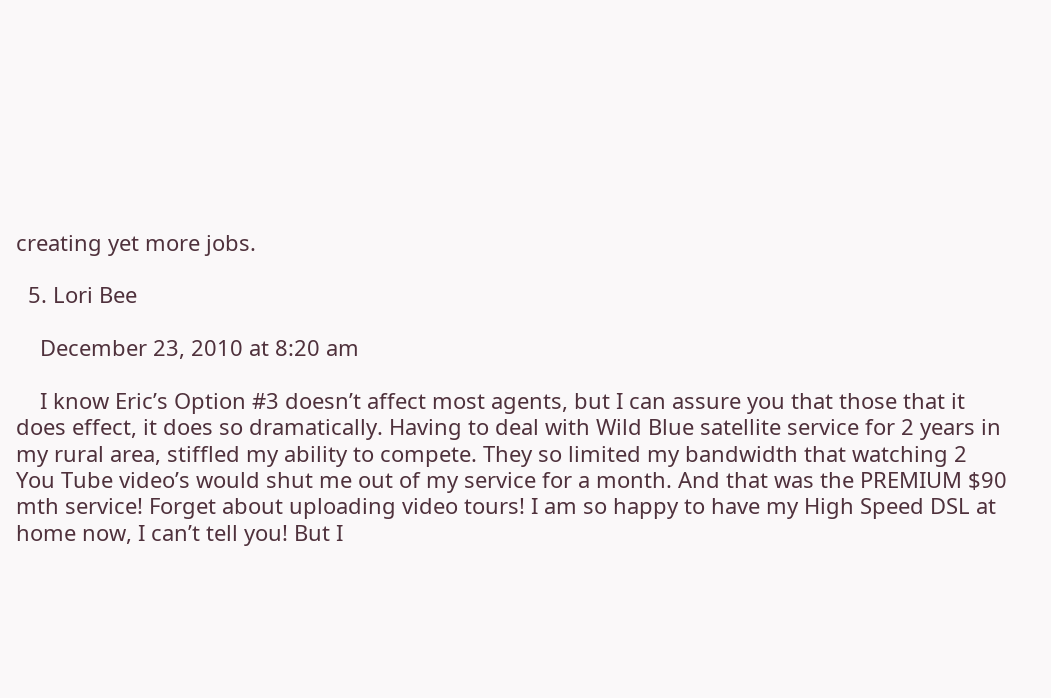creating yet more jobs.

  5. Lori Bee

    December 23, 2010 at 8:20 am

    I know Eric’s Option #3 doesn’t affect most agents, but I can assure you that those that it does effect, it does so dramatically. Having to deal with Wild Blue satellite service for 2 years in my rural area, stiffled my ability to compete. They so limited my bandwidth that watching 2 You Tube video’s would shut me out of my service for a month. And that was the PREMIUM $90 mth service! Forget about uploading video tours! I am so happy to have my High Speed DSL at home now, I can’t tell you! But I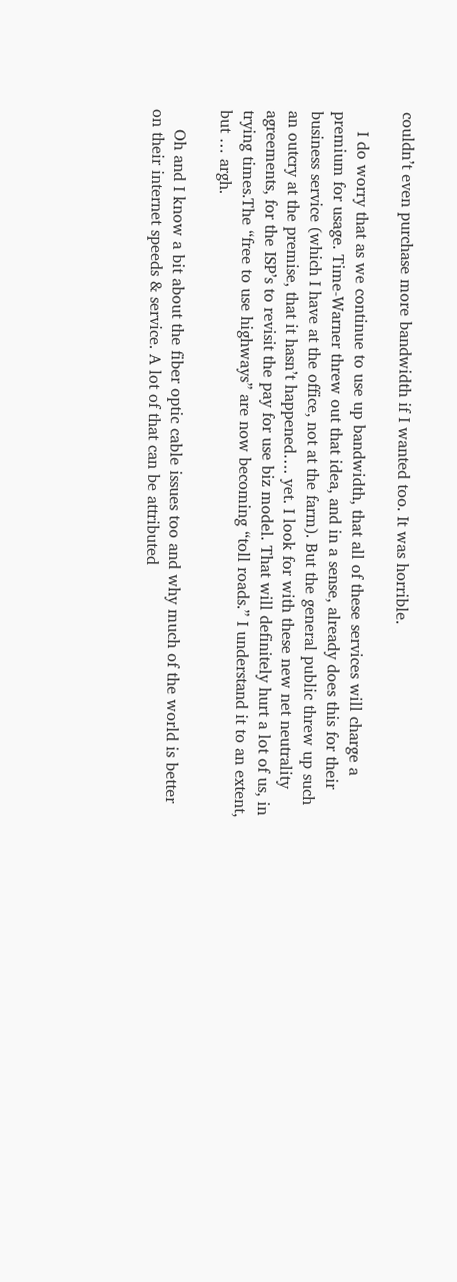couldn’t even purchase more bandwidth if I wanted too. It was horrible.

    I do worry that as we continue to use up bandwidth, that all of these services will charge a premium for usage. Time-Warner threw out that idea, and in a sense, already does this for their business service (which I have at the office, not at the farm). But the general public threw up such an outcry at the premise, that it hasn’t happened…. yet. I look for with these new net neutrality agreements, for the ISP’s to revisit the pay for use biz model. That will definitely hurt a lot of us, in trying times.The “free to use highways” are now becoming “toll roads.” I understand it to an extent, but … argh.

    Oh and I know a bit about the fiber optic cable issues too and why much of the world is better on their internet speeds & service. A lot of that can be attributed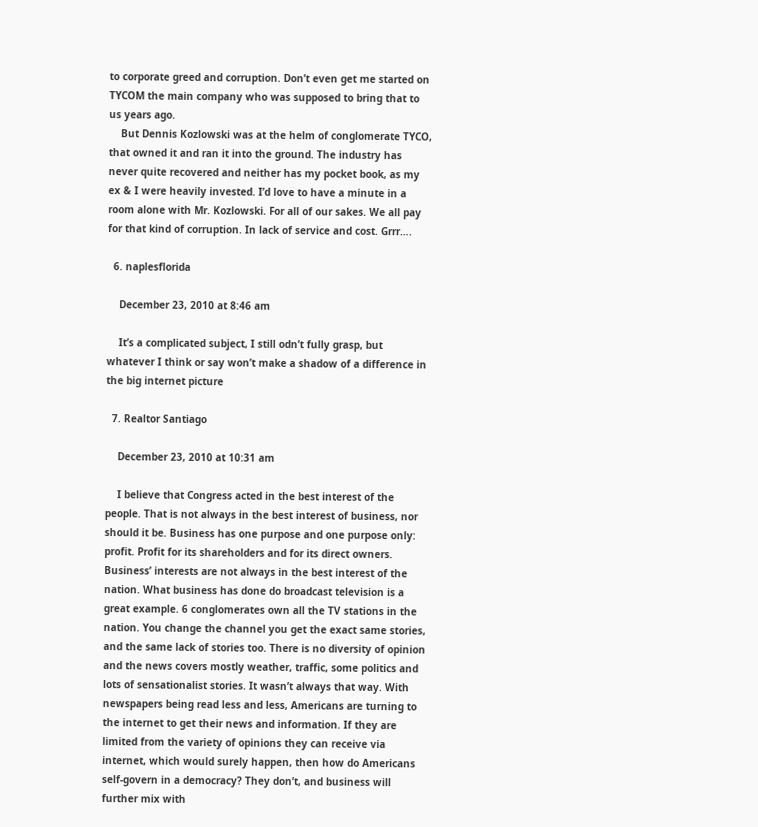to corporate greed and corruption. Don’t even get me started on TYCOM the main company who was supposed to bring that to us years ago.
    But Dennis Kozlowski was at the helm of conglomerate TYCO, that owned it and ran it into the ground. The industry has never quite recovered and neither has my pocket book, as my ex & I were heavily invested. I’d love to have a minute in a room alone with Mr. Kozlowski. For all of our sakes. We all pay for that kind of corruption. In lack of service and cost. Grrr….

  6. naplesflorida

    December 23, 2010 at 8:46 am

    It’s a complicated subject, I still odn’t fully grasp, but whatever I think or say won’t make a shadow of a difference in the big internet picture

  7. Realtor Santiago

    December 23, 2010 at 10:31 am

    I believe that Congress acted in the best interest of the people. That is not always in the best interest of business, nor should it be. Business has one purpose and one purpose only: profit. Profit for its shareholders and for its direct owners. Business’ interests are not always in the best interest of the nation. What business has done do broadcast television is a great example. 6 conglomerates own all the TV stations in the nation. You change the channel you get the exact same stories, and the same lack of stories too. There is no diversity of opinion and the news covers mostly weather, traffic, some politics and lots of sensationalist stories. It wasn’t always that way. With newspapers being read less and less, Americans are turning to the internet to get their news and information. If they are limited from the variety of opinions they can receive via internet, which would surely happen, then how do Americans self-govern in a democracy? They don’t, and business will further mix with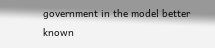government in the model better known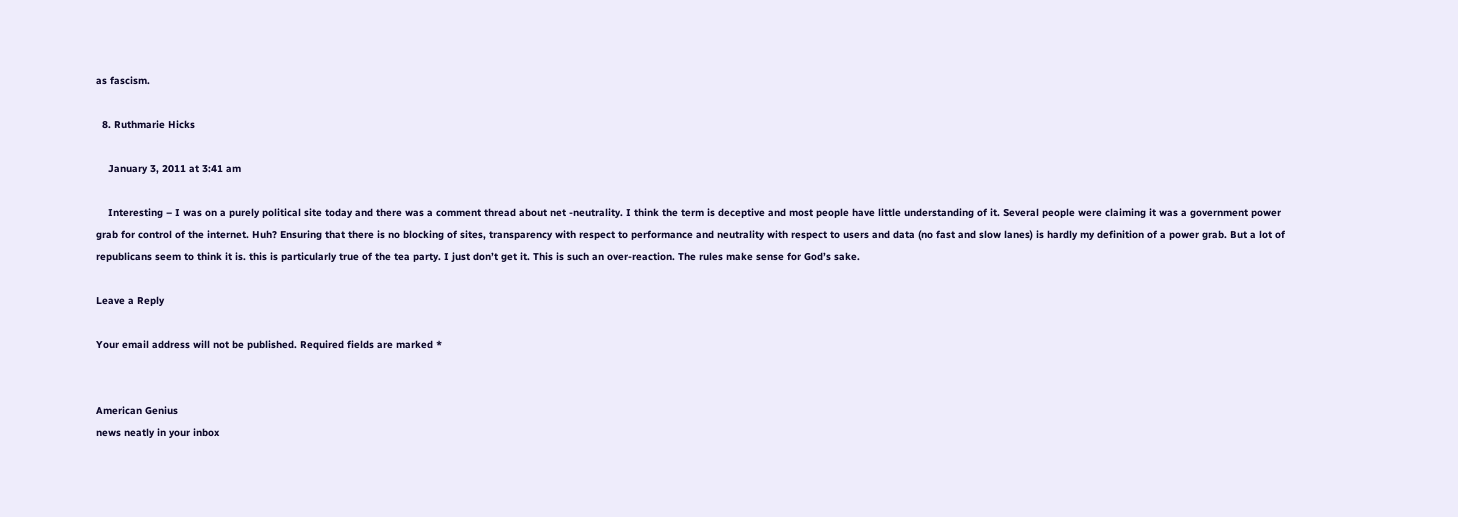as fascism.

  8. Ruthmarie Hicks

    January 3, 2011 at 3:41 am

    Interesting – I was on a purely political site today and there was a comment thread about net -neutrality. I think the term is deceptive and most people have little understanding of it. Several people were claiming it was a government power grab for control of the internet. Huh? Ensuring that there is no blocking of sites, transparency with respect to performance and neutrality with respect to users and data (no fast and slow lanes) is hardly my definition of a power grab. But a lot of republicans seem to think it is. this is particularly true of the tea party. I just don’t get it. This is such an over-reaction. The rules make sense for God’s sake.

Leave a Reply

Your email address will not be published. Required fields are marked *


American Genius
news neatly in your inbox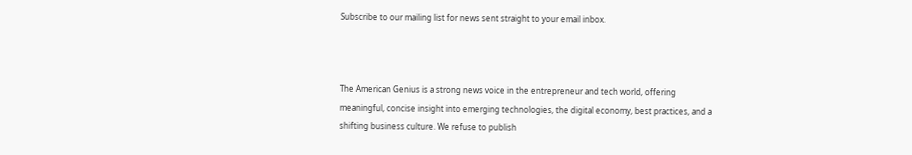Subscribe to our mailing list for news sent straight to your email inbox.



The American Genius is a strong news voice in the entrepreneur and tech world, offering meaningful, concise insight into emerging technologies, the digital economy, best practices, and a shifting business culture. We refuse to publish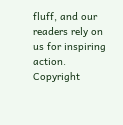fluff, and our readers rely on us for inspiring action. Copyright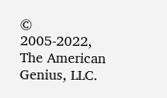© 2005-2022, The American Genius, LLC.